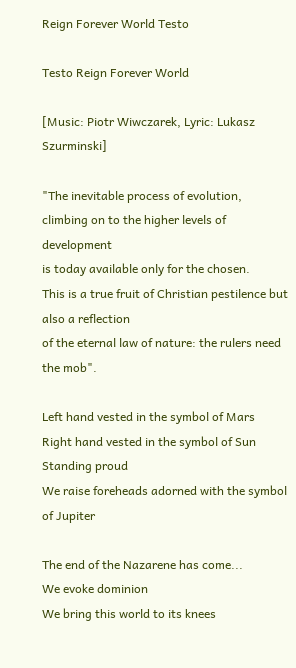Reign Forever World Testo

Testo Reign Forever World

[Music: Piotr Wiwczarek, Lyric: Lukasz Szurminski]

"The inevitable process of evolution,
climbing on to the higher levels of development
is today available only for the chosen.
This is a true fruit of Christian pestilence but also a reflection
of the eternal law of nature: the rulers need the mob".

Left hand vested in the symbol of Mars
Right hand vested in the symbol of Sun
Standing proud
We raise foreheads adorned with the symbol of Jupiter

The end of the Nazarene has come...
We evoke dominion
We bring this world to its knees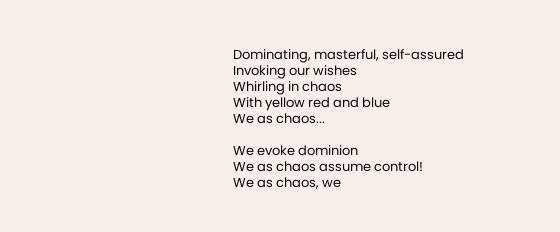Dominating, masterful, self-assured
Invoking our wishes
Whirling in chaos
With yellow red and blue
We as chaos...

We evoke dominion
We as chaos assume control!
We as chaos, we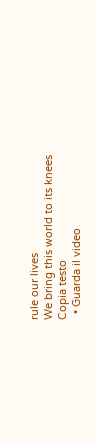rule our lives
We bring this world to its knees
Copia testo
  • Guarda il video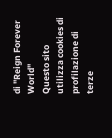di "Reign Forever World"
Questo sito utilizza cookies di profilazione di terze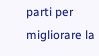parti per migliorare la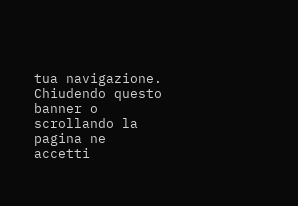tua navigazione. Chiudendo questo banner o scrollando la pagina ne accetti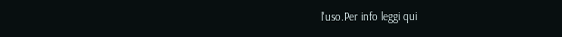l'uso.Per info leggi qui